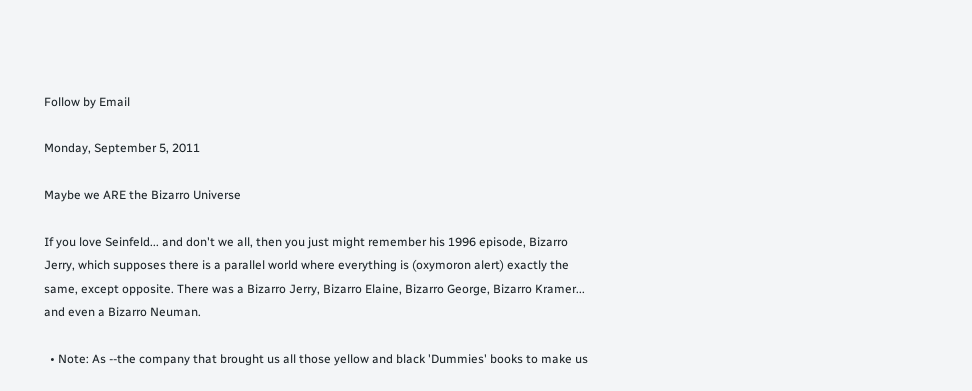Follow by Email

Monday, September 5, 2011

Maybe we ARE the Bizarro Universe

If you love Seinfeld... and don't we all, then you just might remember his 1996 episode, Bizarro Jerry, which supposes there is a parallel world where everything is (oxymoron alert) exactly the same, except opposite. There was a Bizarro Jerry, Bizarro Elaine, Bizarro George, Bizarro Kramer... and even a Bizarro Neuman.

  • Note: As --the company that brought us all those yellow and black 'Dummies' books to make us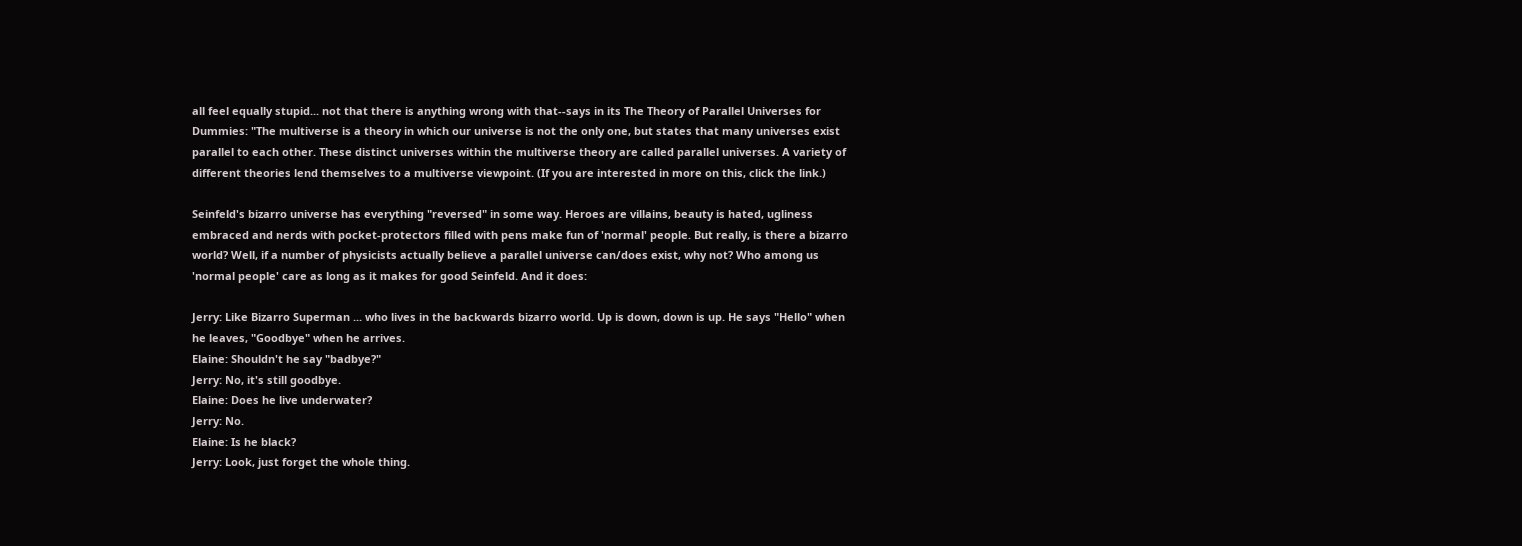all feel equally stupid... not that there is anything wrong with that--says in its The Theory of Parallel Universes for Dummies: "The multiverse is a theory in which our universe is not the only one, but states that many universes exist parallel to each other. These distinct universes within the multiverse theory are called parallel universes. A variety of different theories lend themselves to a multiverse viewpoint. (If you are interested in more on this, click the link.)

Seinfeld's bizarro universe has everything "reversed" in some way. Heroes are villains, beauty is hated, ugliness embraced and nerds with pocket-protectors filled with pens make fun of 'normal' people. But really, is there a bizarro world? Well, if a number of physicists actually believe a parallel universe can/does exist, why not? Who among us 'normal people' care as long as it makes for good Seinfeld. And it does:

Jerry: Like Bizarro Superman ... who lives in the backwards bizarro world. Up is down, down is up. He says "Hello" when he leaves, "Goodbye" when he arrives.
Elaine: Shouldn't he say "badbye?"
Jerry: No, it's still goodbye.
Elaine: Does he live underwater?
Jerry: No.
Elaine: Is he black?
Jerry: Look, just forget the whole thing.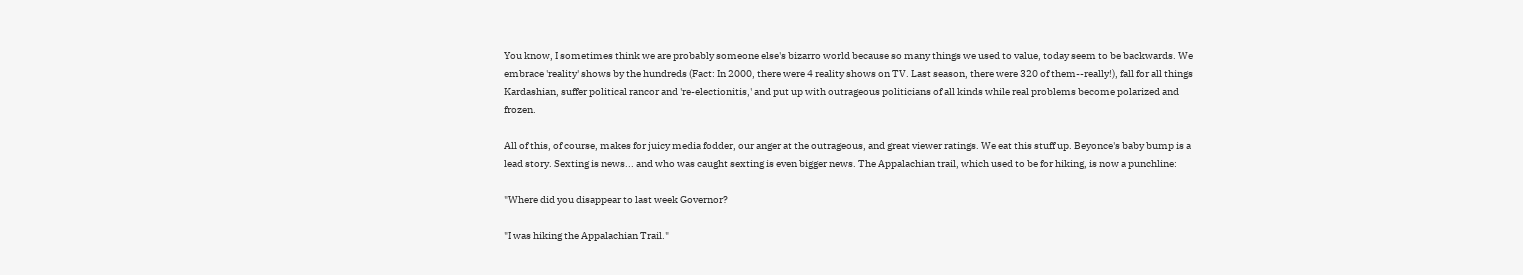You know, I sometimes think we are probably someone else's bizarro world because so many things we used to value, today seem to be backwards. We embrace 'reality' shows by the hundreds (Fact: In 2000, there were 4 reality shows on TV. Last season, there were 320 of them--really!), fall for all things Kardashian, suffer political rancor and 're-electionitis,' and put up with outrageous politicians of all kinds while real problems become polarized and frozen.

All of this, of course, makes for juicy media fodder, our anger at the outrageous, and great viewer ratings. We eat this stuff up. Beyonce's baby bump is a lead story. Sexting is news... and who was caught sexting is even bigger news. The Appalachian trail, which used to be for hiking, is now a punchline:

"Where did you disappear to last week Governor?

"I was hiking the Appalachian Trail."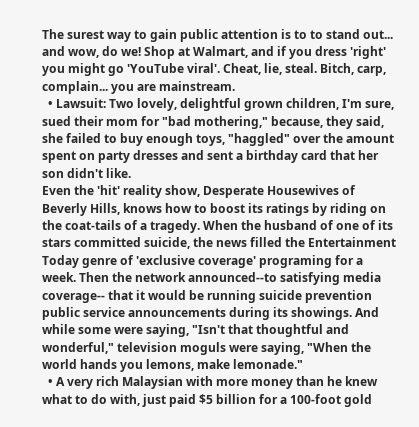The surest way to gain public attention is to to stand out... and wow, do we! Shop at Walmart, and if you dress 'right' you might go 'YouTube viral'. Cheat, lie, steal. Bitch, carp, complain... you are mainstream.
  • Lawsuit: Two lovely, delightful grown children, I'm sure, sued their mom for "bad mothering," because, they said, she failed to buy enough toys, "haggled" over the amount spent on party dresses and sent a birthday card that her son didn't like.
Even the 'hit' reality show, Desperate Housewives of Beverly Hills, knows how to boost its ratings by riding on the coat-tails of a tragedy. When the husband of one of its stars committed suicide, the news filled the Entertainment Today genre of 'exclusive coverage' programing for a week. Then the network announced--to satisfying media coverage-- that it would be running suicide prevention public service announcements during its showings. And while some were saying, "Isn't that thoughtful and wonderful," television moguls were saying, "When the world hands you lemons, make lemonade."
  • A very rich Malaysian with more money than he knew what to do with, just paid $5 billion for a 100-foot gold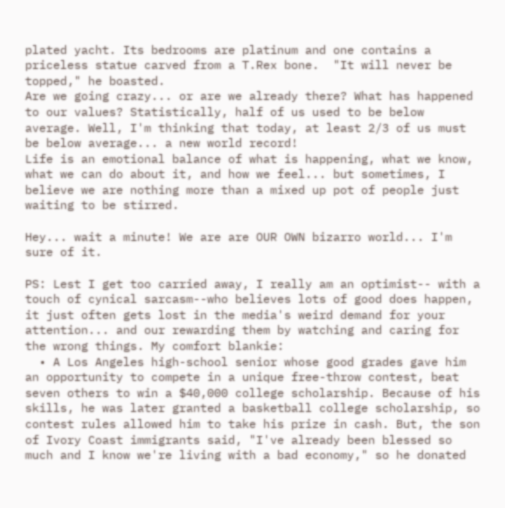plated yacht. Its bedrooms are platinum and one contains a priceless statue carved from a T.Rex bone.  "It will never be topped," he boasted.
Are we going crazy... or are we already there? What has happened to our values? Statistically, half of us used to be below average. Well, I'm thinking that today, at least 2/3 of us must be below average... a new world record!
Life is an emotional balance of what is happening, what we know, what we can do about it, and how we feel... but sometimes, I believe we are nothing more than a mixed up pot of people just waiting to be stirred.

Hey... wait a minute! We are are OUR OWN bizarro world... I'm sure of it.

PS: Lest I get too carried away, I really am an optimist-- with a touch of cynical sarcasm--who believes lots of good does happen, it just often gets lost in the media's weird demand for your attention... and our rewarding them by watching and caring for the wrong things. My comfort blankie:
  • A Los Angeles high-school senior whose good grades gave him an opportunity to compete in a unique free-throw contest, beat seven others to win a $40,000 college scholarship. Because of his skills, he was later granted a basketball college scholarship, so contest rules allowed him to take his prize in cash. But, the son of Ivory Coast immigrants said, "I've already been blessed so much and I know we're living with a bad economy," so he donated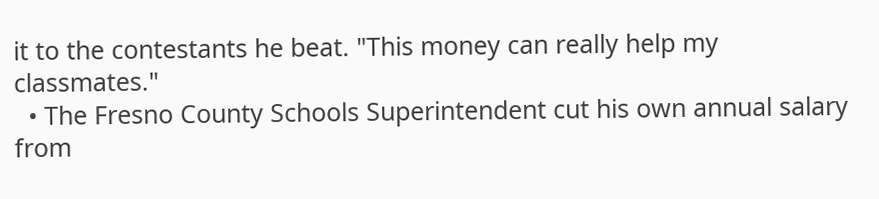it to the contestants he beat. "This money can really help my classmates."
  • The Fresno County Schools Superintendent cut his own annual salary from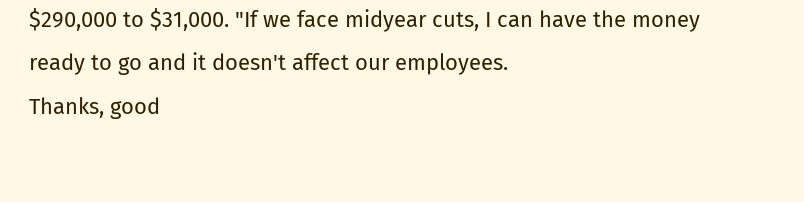$290,000 to $31,000. "If we face midyear cuts, I can have the money ready to go and it doesn't affect our employees.
Thanks, good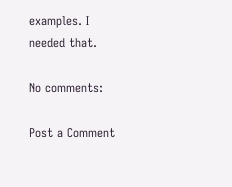examples. I needed that.

No comments:

Post a Comment